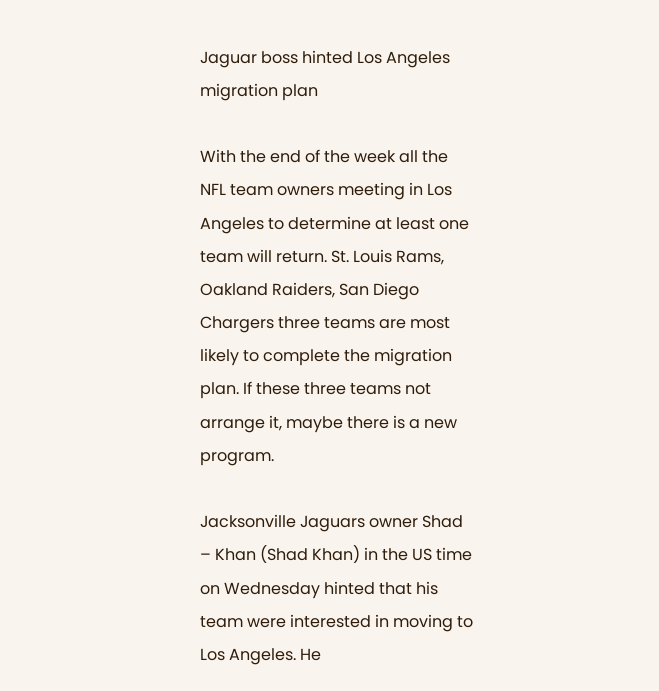Jaguar boss hinted Los Angeles migration plan

With the end of the week all the NFL team owners meeting in Los Angeles to determine at least one team will return. St. Louis Rams, Oakland Raiders, San Diego Chargers three teams are most likely to complete the migration plan. If these three teams not arrange it, maybe there is a new program.

Jacksonville Jaguars owner Shad – Khan (Shad Khan) in the US time on Wednesday hinted that his team were interested in moving to Los Angeles. He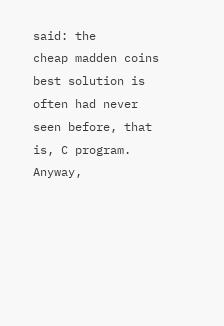said: the
cheap madden coins best solution is often had never seen before, that is, C program. Anyway,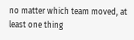no matter which team moved, at least one thing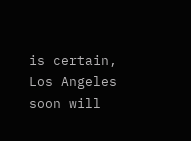is certain, Los Angeles soon will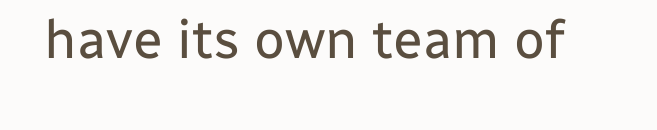have its own team of